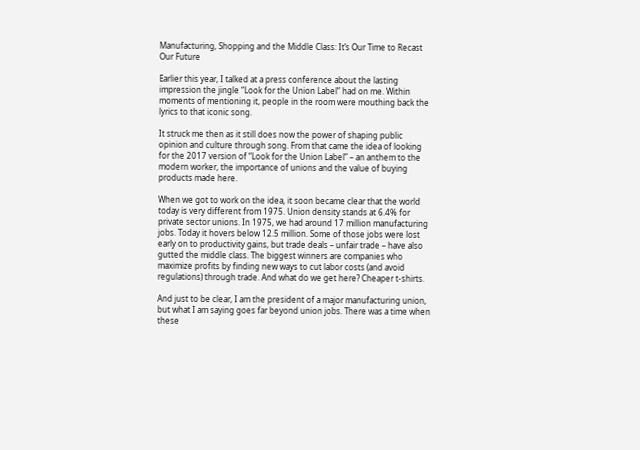Manufacturing, Shopping and the Middle Class: It’s Our Time to Recast Our Future

Earlier this year, I talked at a press conference about the lasting impression the jingle “Look for the Union Label” had on me. Within moments of mentioning it, people in the room were mouthing back the lyrics to that iconic song.

It struck me then as it still does now the power of shaping public opinion and culture through song. From that came the idea of looking for the 2017 version of “Look for the Union Label” – an anthem to the modern worker, the importance of unions and the value of buying products made here.

When we got to work on the idea, it soon became clear that the world today is very different from 1975. Union density stands at 6.4% for private sector unions. In 1975, we had around 17 million manufacturing jobs. Today it hovers below 12.5 million. Some of those jobs were lost early on to productivity gains, but trade deals – unfair trade – have also gutted the middle class. The biggest winners are companies who maximize profits by finding new ways to cut labor costs (and avoid regulations) through trade. And what do we get here? Cheaper t-shirts.

And just to be clear, I am the president of a major manufacturing union, but what I am saying goes far beyond union jobs. There was a time when these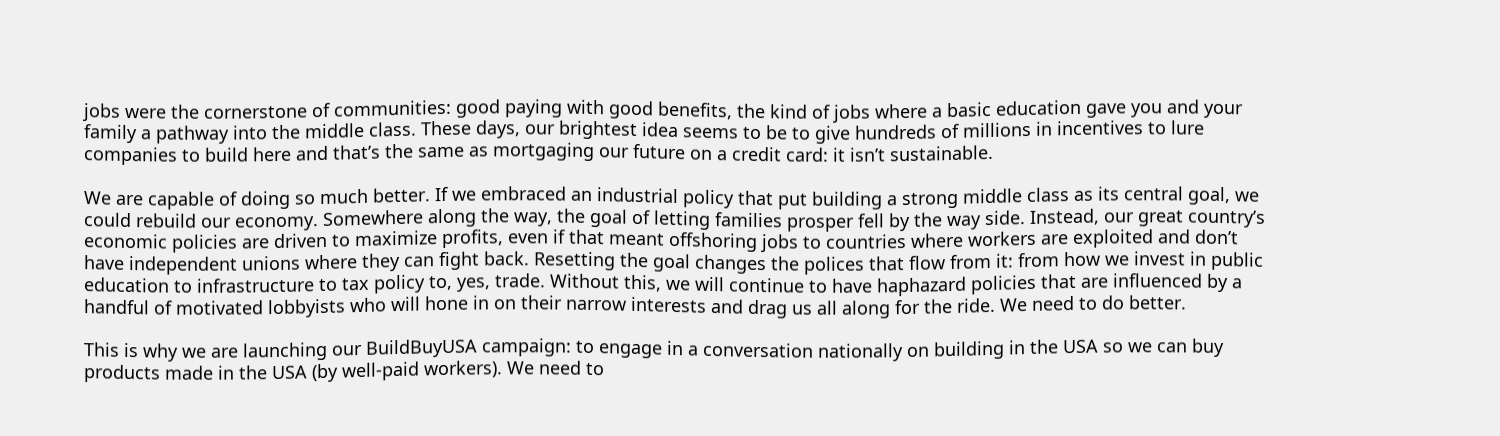jobs were the cornerstone of communities: good paying with good benefits, the kind of jobs where a basic education gave you and your family a pathway into the middle class. These days, our brightest idea seems to be to give hundreds of millions in incentives to lure companies to build here and that’s the same as mortgaging our future on a credit card: it isn’t sustainable.

We are capable of doing so much better. If we embraced an industrial policy that put building a strong middle class as its central goal, we could rebuild our economy. Somewhere along the way, the goal of letting families prosper fell by the way side. Instead, our great country’s economic policies are driven to maximize profits, even if that meant offshoring jobs to countries where workers are exploited and don’t have independent unions where they can fight back. Resetting the goal changes the polices that flow from it: from how we invest in public education to infrastructure to tax policy to, yes, trade. Without this, we will continue to have haphazard policies that are influenced by a handful of motivated lobbyists who will hone in on their narrow interests and drag us all along for the ride. We need to do better.

This is why we are launching our BuildBuyUSA campaign: to engage in a conversation nationally on building in the USA so we can buy products made in the USA (by well-paid workers). We need to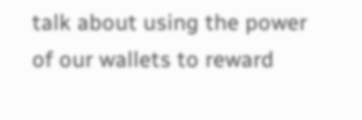talk about using the power of our wallets to reward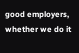good employers, whether we do it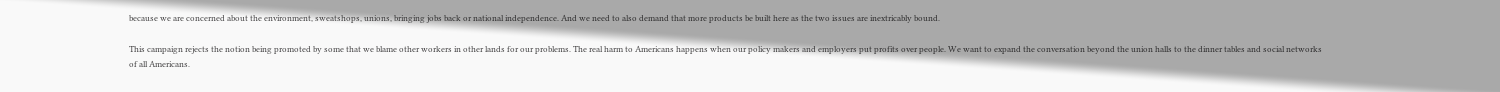because we are concerned about the environment, sweatshops, unions, bringing jobs back or national independence. And we need to also demand that more products be built here as the two issues are inextricably bound.

This campaign rejects the notion being promoted by some that we blame other workers in other lands for our problems. The real harm to Americans happens when our policy makers and employers put profits over people. We want to expand the conversation beyond the union halls to the dinner tables and social networks of all Americans.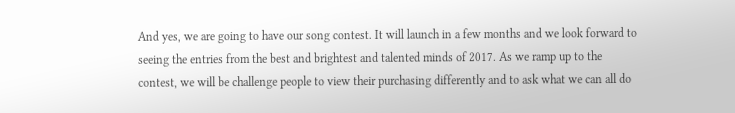And yes, we are going to have our song contest. It will launch in a few months and we look forward to seeing the entries from the best and brightest and talented minds of 2017. As we ramp up to the contest, we will be challenge people to view their purchasing differently and to ask what we can all do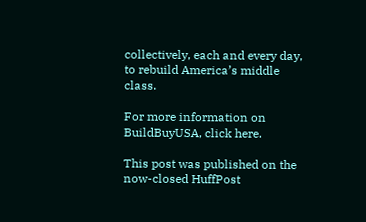collectively, each and every day, to rebuild America’s middle class.

For more information on BuildBuyUSA, click here.

This post was published on the now-closed HuffPost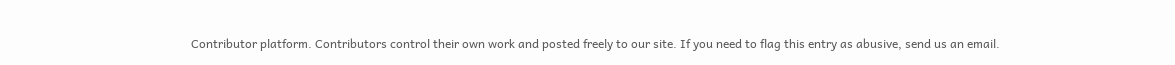Contributor platform. Contributors control their own work and posted freely to our site. If you need to flag this entry as abusive, send us an email.